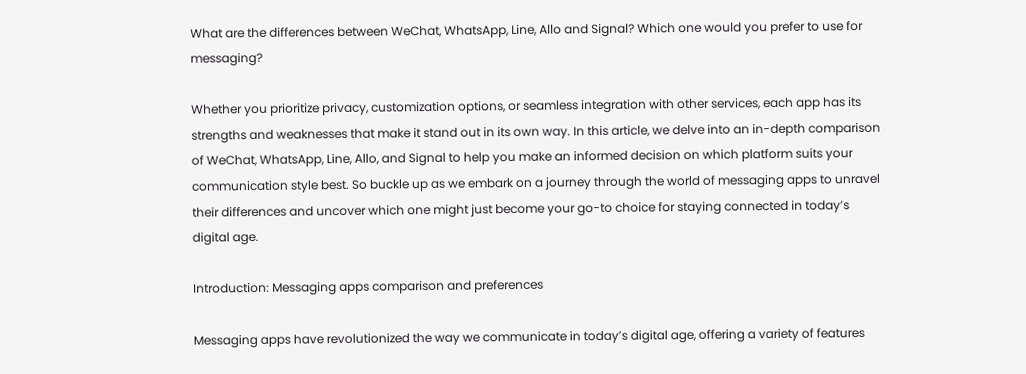What are the differences between WeChat, WhatsApp, Line, Allo and Signal? Which one would you prefer to use for messaging?

Whether you prioritize privacy, customization options, or seamless integration with other services, each app has its strengths and weaknesses that make it stand out in its own way. In this article, we delve into an in-depth comparison of WeChat, WhatsApp, Line, Allo, and Signal to help you make an informed decision on which platform suits your communication style best. So buckle up as we embark on a journey through the world of messaging apps to unravel their differences and uncover which one might just become your go-to choice for staying connected in today’s digital age.

Introduction: Messaging apps comparison and preferences

Messaging apps have revolutionized the way we communicate in today’s digital age, offering a variety of features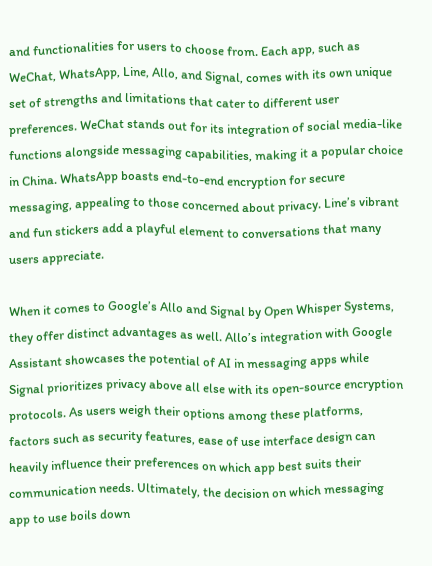and functionalities for users to choose from. Each app, such as WeChat, WhatsApp, Line, Allo, and Signal, comes with its own unique set of strengths and limitations that cater to different user preferences. WeChat stands out for its integration of social media-like functions alongside messaging capabilities, making it a popular choice in China. WhatsApp boasts end-to-end encryption for secure messaging, appealing to those concerned about privacy. Line’s vibrant and fun stickers add a playful element to conversations that many users appreciate.

When it comes to Google’s Allo and Signal by Open Whisper Systems, they offer distinct advantages as well. Allo’s integration with Google Assistant showcases the potential of AI in messaging apps while Signal prioritizes privacy above all else with its open-source encryption protocols. As users weigh their options among these platforms, factors such as security features, ease of use interface design can heavily influence their preferences on which app best suits their communication needs. Ultimately, the decision on which messaging app to use boils down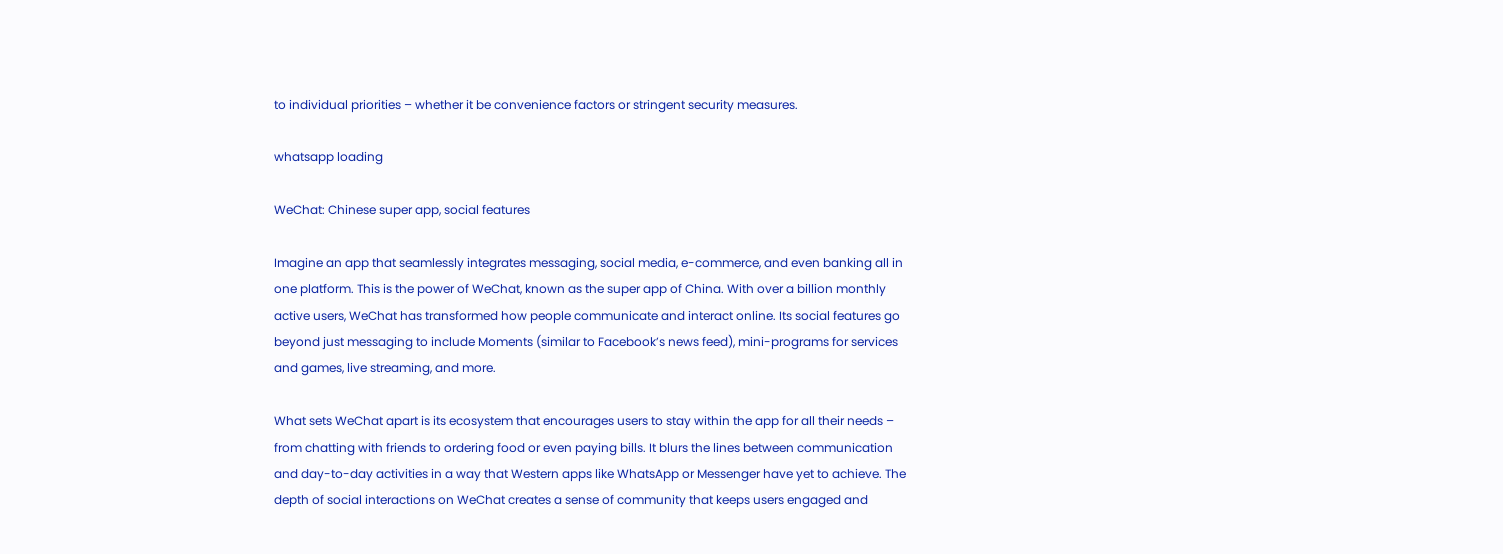to individual priorities – whether it be convenience factors or stringent security measures.

whatsapp loading

WeChat: Chinese super app, social features

Imagine an app that seamlessly integrates messaging, social media, e-commerce, and even banking all in one platform. This is the power of WeChat, known as the super app of China. With over a billion monthly active users, WeChat has transformed how people communicate and interact online. Its social features go beyond just messaging to include Moments (similar to Facebook’s news feed), mini-programs for services and games, live streaming, and more.

What sets WeChat apart is its ecosystem that encourages users to stay within the app for all their needs – from chatting with friends to ordering food or even paying bills. It blurs the lines between communication and day-to-day activities in a way that Western apps like WhatsApp or Messenger have yet to achieve. The depth of social interactions on WeChat creates a sense of community that keeps users engaged and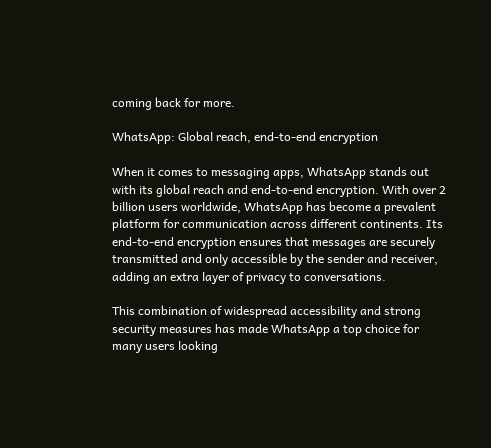coming back for more.

WhatsApp: Global reach, end-to-end encryption

When it comes to messaging apps, WhatsApp stands out with its global reach and end-to-end encryption. With over 2 billion users worldwide, WhatsApp has become a prevalent platform for communication across different continents. Its end-to-end encryption ensures that messages are securely transmitted and only accessible by the sender and receiver, adding an extra layer of privacy to conversations.

This combination of widespread accessibility and strong security measures has made WhatsApp a top choice for many users looking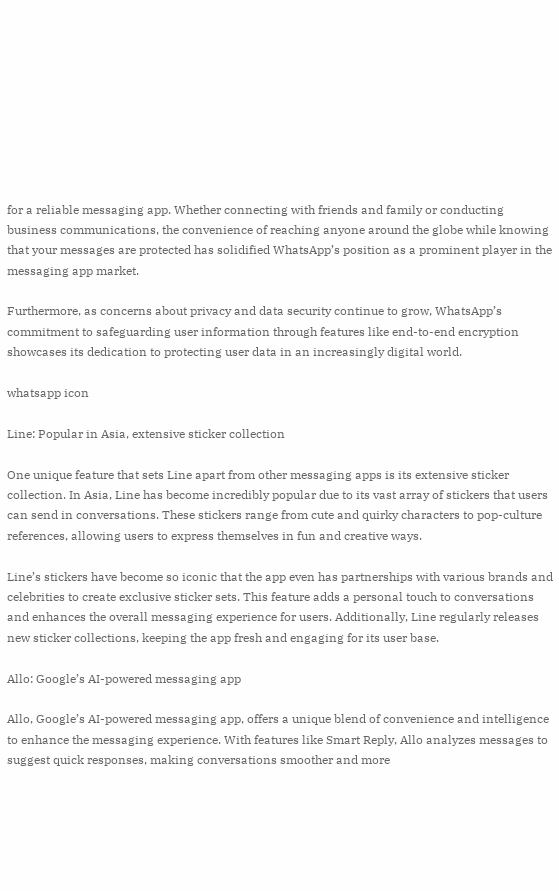for a reliable messaging app. Whether connecting with friends and family or conducting business communications, the convenience of reaching anyone around the globe while knowing that your messages are protected has solidified WhatsApp’s position as a prominent player in the messaging app market.

Furthermore, as concerns about privacy and data security continue to grow, WhatsApp’s commitment to safeguarding user information through features like end-to-end encryption showcases its dedication to protecting user data in an increasingly digital world.

whatsapp icon

Line: Popular in Asia, extensive sticker collection

One unique feature that sets Line apart from other messaging apps is its extensive sticker collection. In Asia, Line has become incredibly popular due to its vast array of stickers that users can send in conversations. These stickers range from cute and quirky characters to pop-culture references, allowing users to express themselves in fun and creative ways.

Line’s stickers have become so iconic that the app even has partnerships with various brands and celebrities to create exclusive sticker sets. This feature adds a personal touch to conversations and enhances the overall messaging experience for users. Additionally, Line regularly releases new sticker collections, keeping the app fresh and engaging for its user base.

Allo: Google’s AI-powered messaging app

Allo, Google’s AI-powered messaging app, offers a unique blend of convenience and intelligence to enhance the messaging experience. With features like Smart Reply, Allo analyzes messages to suggest quick responses, making conversations smoother and more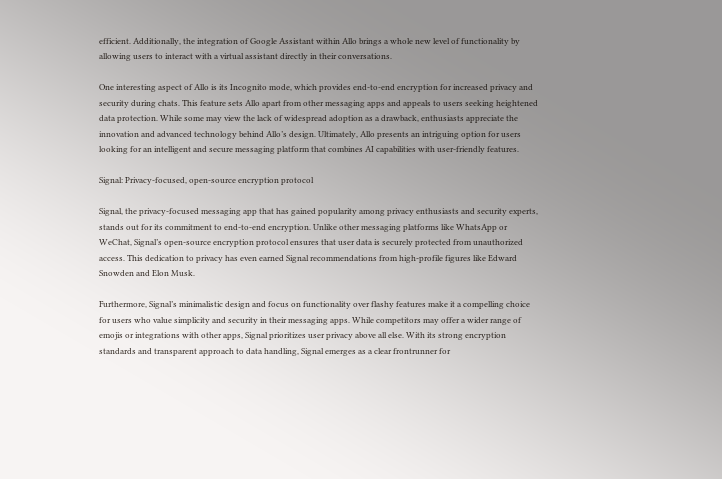efficient. Additionally, the integration of Google Assistant within Allo brings a whole new level of functionality by allowing users to interact with a virtual assistant directly in their conversations.

One interesting aspect of Allo is its Incognito mode, which provides end-to-end encryption for increased privacy and security during chats. This feature sets Allo apart from other messaging apps and appeals to users seeking heightened data protection. While some may view the lack of widespread adoption as a drawback, enthusiasts appreciate the innovation and advanced technology behind Allo’s design. Ultimately, Allo presents an intriguing option for users looking for an intelligent and secure messaging platform that combines AI capabilities with user-friendly features.

Signal: Privacy-focused, open-source encryption protocol

Signal, the privacy-focused messaging app that has gained popularity among privacy enthusiasts and security experts, stands out for its commitment to end-to-end encryption. Unlike other messaging platforms like WhatsApp or WeChat, Signal’s open-source encryption protocol ensures that user data is securely protected from unauthorized access. This dedication to privacy has even earned Signal recommendations from high-profile figures like Edward Snowden and Elon Musk.

Furthermore, Signal’s minimalistic design and focus on functionality over flashy features make it a compelling choice for users who value simplicity and security in their messaging apps. While competitors may offer a wider range of emojis or integrations with other apps, Signal prioritizes user privacy above all else. With its strong encryption standards and transparent approach to data handling, Signal emerges as a clear frontrunner for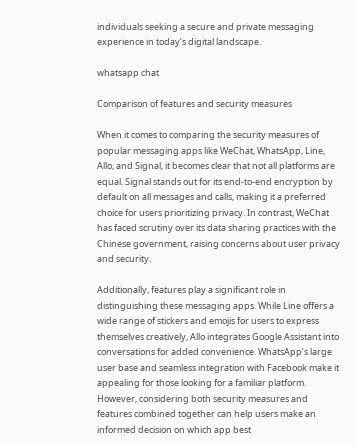individuals seeking a secure and private messaging experience in today’s digital landscape.

whatsapp chat

Comparison of features and security measures

When it comes to comparing the security measures of popular messaging apps like WeChat, WhatsApp, Line, Allo, and Signal, it becomes clear that not all platforms are equal. Signal stands out for its end-to-end encryption by default on all messages and calls, making it a preferred choice for users prioritizing privacy. In contrast, WeChat has faced scrutiny over its data sharing practices with the Chinese government, raising concerns about user privacy and security.

Additionally, features play a significant role in distinguishing these messaging apps. While Line offers a wide range of stickers and emojis for users to express themselves creatively, Allo integrates Google Assistant into conversations for added convenience. WhatsApp’s large user base and seamless integration with Facebook make it appealing for those looking for a familiar platform. However, considering both security measures and features combined together can help users make an informed decision on which app best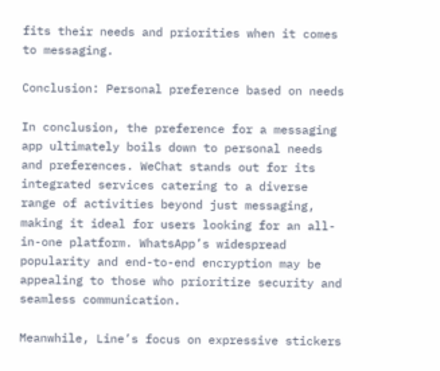fits their needs and priorities when it comes to messaging.

Conclusion: Personal preference based on needs

In conclusion, the preference for a messaging app ultimately boils down to personal needs and preferences. WeChat stands out for its integrated services catering to a diverse range of activities beyond just messaging, making it ideal for users looking for an all-in-one platform. WhatsApp’s widespread popularity and end-to-end encryption may be appealing to those who prioritize security and seamless communication.

Meanwhile, Line’s focus on expressive stickers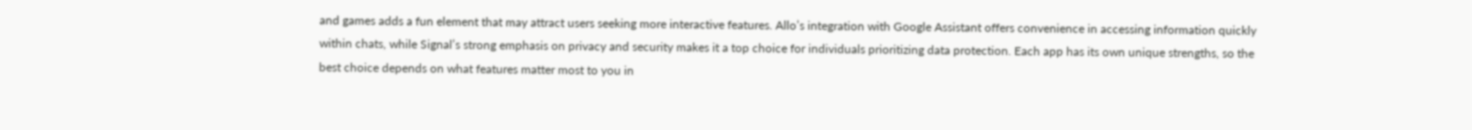and games adds a fun element that may attract users seeking more interactive features. Allo’s integration with Google Assistant offers convenience in accessing information quickly within chats, while Signal’s strong emphasis on privacy and security makes it a top choice for individuals prioritizing data protection. Each app has its own unique strengths, so the best choice depends on what features matter most to you in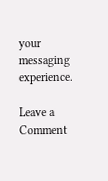your messaging experience.

Leave a Comment